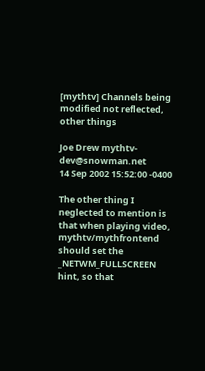[mythtv] Channels being modified not reflected, other things

Joe Drew mythtv-dev@snowman.net
14 Sep 2002 15:52:00 -0400

The other thing I neglected to mention is that when playing video,
mythtv/mythfrontend should set the _NETWM_FULLSCREEN hint, so that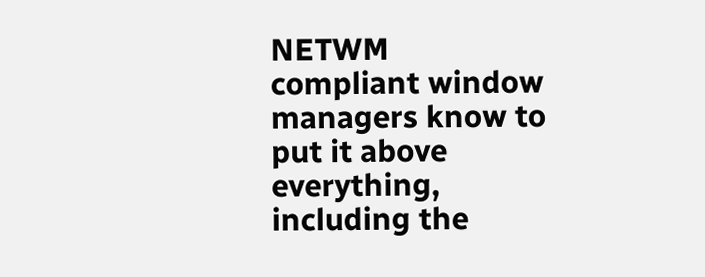NETWM
compliant window managers know to put it above everything, including the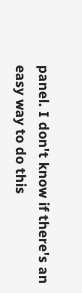panel. I don't know if there's an easy way to do this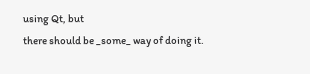using Qt, but
there should be _some_ way of doing it.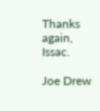Thanks again, Issac.

Joe Drew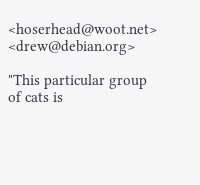<hoserhead@woot.net> <drew@debian.org>

"This particular group of cats is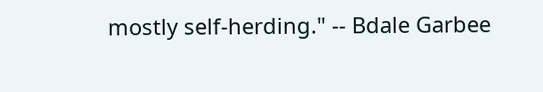mostly self-herding." -- Bdale Garbee